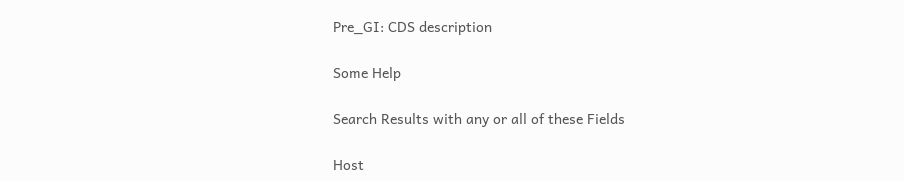Pre_GI: CDS description

Some Help

Search Results with any or all of these Fields

Host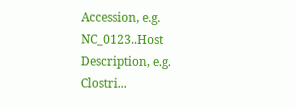Accession, e.g. NC_0123..Host Description, e.g. Clostri...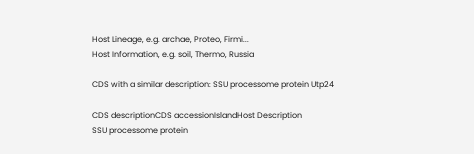Host Lineage, e.g. archae, Proteo, Firmi...
Host Information, e.g. soil, Thermo, Russia

CDS with a similar description: SSU processome protein Utp24

CDS descriptionCDS accessionIslandHost Description
SSU processome protein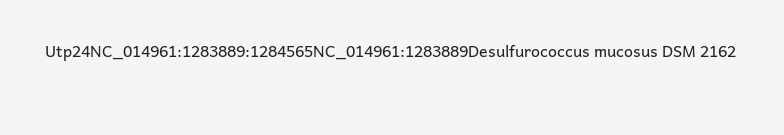Utp24NC_014961:1283889:1284565NC_014961:1283889Desulfurococcus mucosus DSM 2162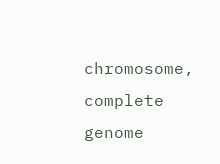chromosome, complete genome